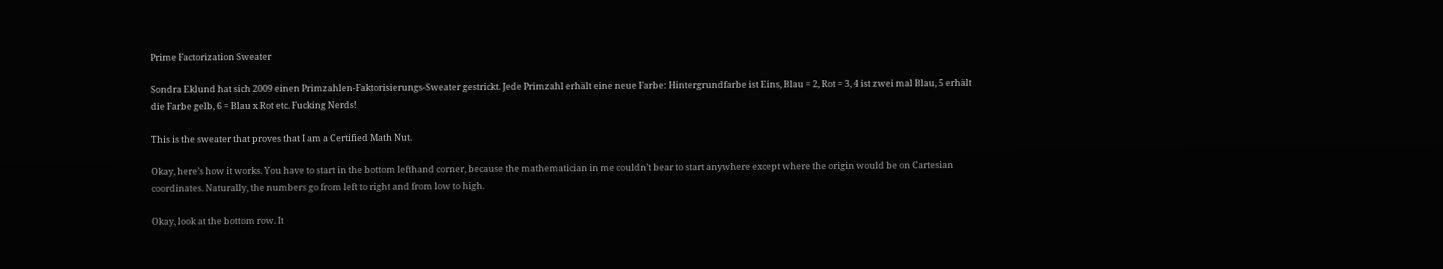Prime Factorization Sweater

Sondra Eklund hat sich 2009 einen Primzahlen-Faktorisierungs-Sweater gestrickt. Jede Primzahl erhält eine neue Farbe: Hintergrundfarbe ist Eins, Blau = 2, Rot = 3, 4 ist zwei mal Blau, 5 erhält die Farbe gelb, 6 = Blau x Rot etc. Fucking Nerds!

This is the sweater that proves that I am a Certified Math Nut.

Okay, here’s how it works. You have to start in the bottom lefthand corner, because the mathematician in me couldn’t bear to start anywhere except where the origin would be on Cartesian coordinates. Naturally, the numbers go from left to right and from low to high.

Okay, look at the bottom row. It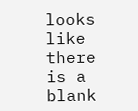looks like there is a blank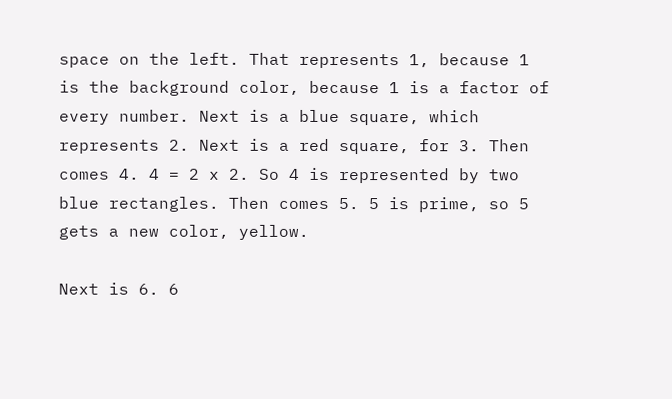space on the left. That represents 1, because 1 is the background color, because 1 is a factor of every number. Next is a blue square, which represents 2. Next is a red square, for 3. Then comes 4. 4 = 2 x 2. So 4 is represented by two blue rectangles. Then comes 5. 5 is prime, so 5 gets a new color, yellow.

Next is 6. 6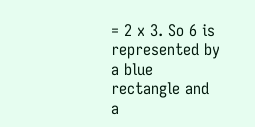= 2 x 3. So 6 is represented by a blue rectangle and a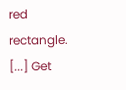red rectangle. [...] Get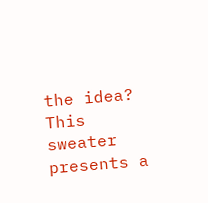the idea? This sweater presents a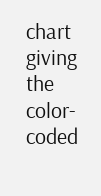chart giving the color-coded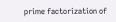prime factorization of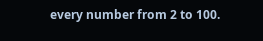every number from 2 to 100.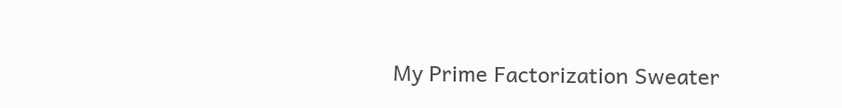My Prime Factorization Sweater